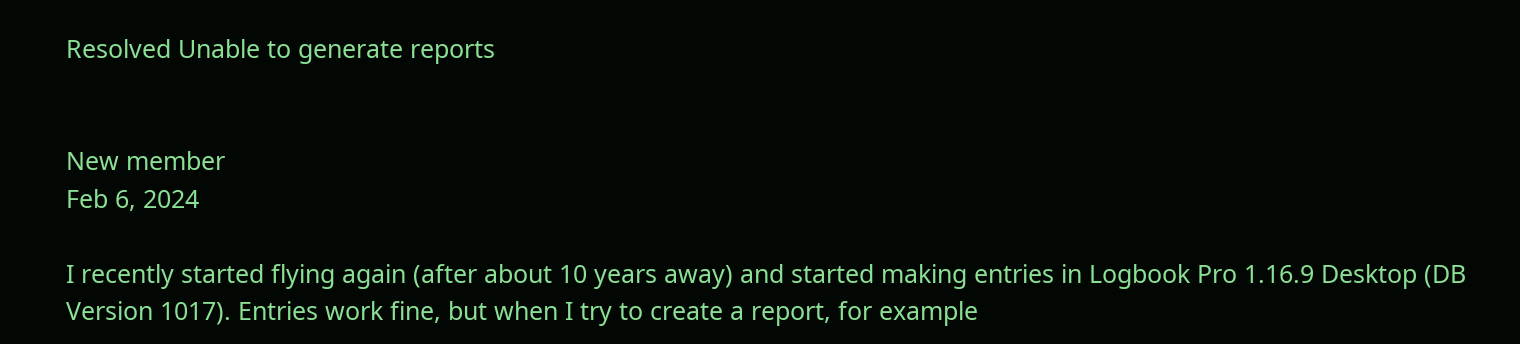Resolved Unable to generate reports


New member
Feb 6, 2024

I recently started flying again (after about 10 years away) and started making entries in Logbook Pro 1.16.9 Desktop (DB Version 1017). Entries work fine, but when I try to create a report, for example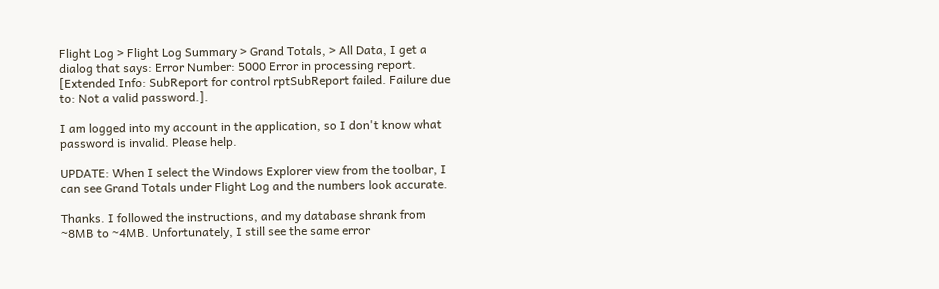Flight Log > Flight Log Summary > Grand Totals, > All Data, I get a dialog that says: Error Number: 5000 Error in processing report. [Extended Info: SubReport for control rptSubReport failed. Failure due to: Not a valid password.].

I am logged into my account in the application, so I don't know what password is invalid. Please help.

UPDATE: When I select the Windows Explorer view from the toolbar, I can see Grand Totals under Flight Log and the numbers look accurate.

Thanks. I followed the instructions, and my database shrank from ~8MB to ~4MB. Unfortunately, I still see the same error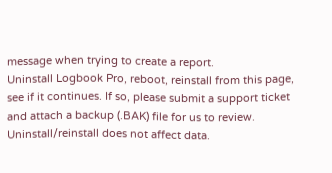message when trying to create a report.
Uninstall Logbook Pro, reboot, reinstall from this page, see if it continues. If so, please submit a support ticket and attach a backup (.BAK) file for us to review. Uninstall/reinstall does not affect data.